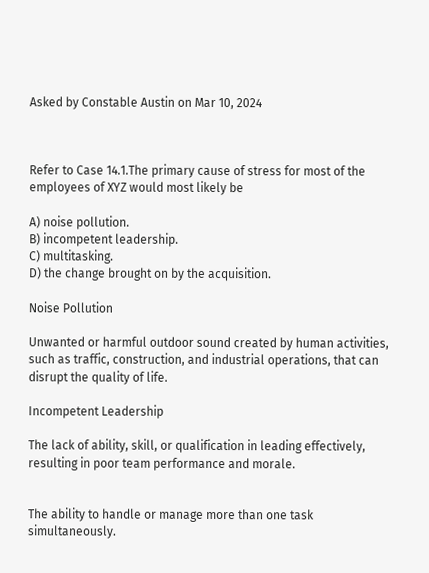Asked by Constable Austin on Mar 10, 2024



Refer to Case 14.1.The primary cause of stress for most of the employees of XYZ would most likely be

A) noise pollution.
B) incompetent leadership.
C) multitasking.
D) the change brought on by the acquisition.

Noise Pollution

Unwanted or harmful outdoor sound created by human activities, such as traffic, construction, and industrial operations, that can disrupt the quality of life.

Incompetent Leadership

The lack of ability, skill, or qualification in leading effectively, resulting in poor team performance and morale.


The ability to handle or manage more than one task simultaneously.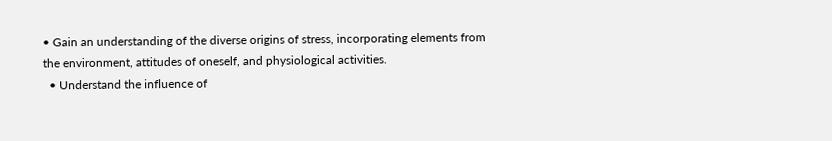• Gain an understanding of the diverse origins of stress, incorporating elements from the environment, attitudes of oneself, and physiological activities.
  • Understand the influence of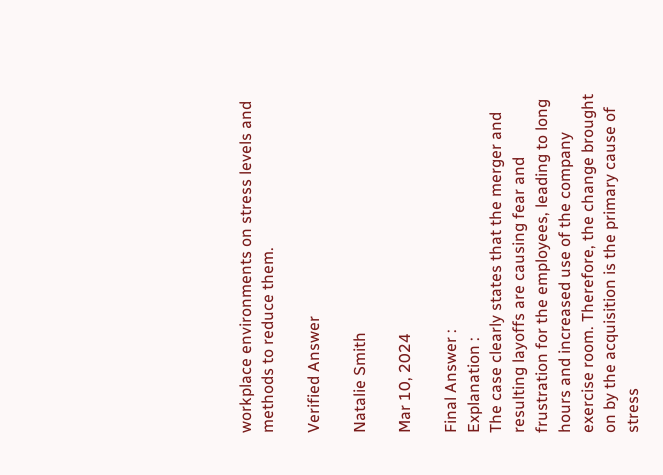workplace environments on stress levels and methods to reduce them.

Verified Answer

Natalie Smith

Mar 10, 2024

Final Answer :
Explanation :
The case clearly states that the merger and resulting layoffs are causing fear and frustration for the employees, leading to long hours and increased use of the company exercise room. Therefore, the change brought on by the acquisition is the primary cause of stress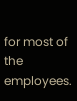for most of the employees.